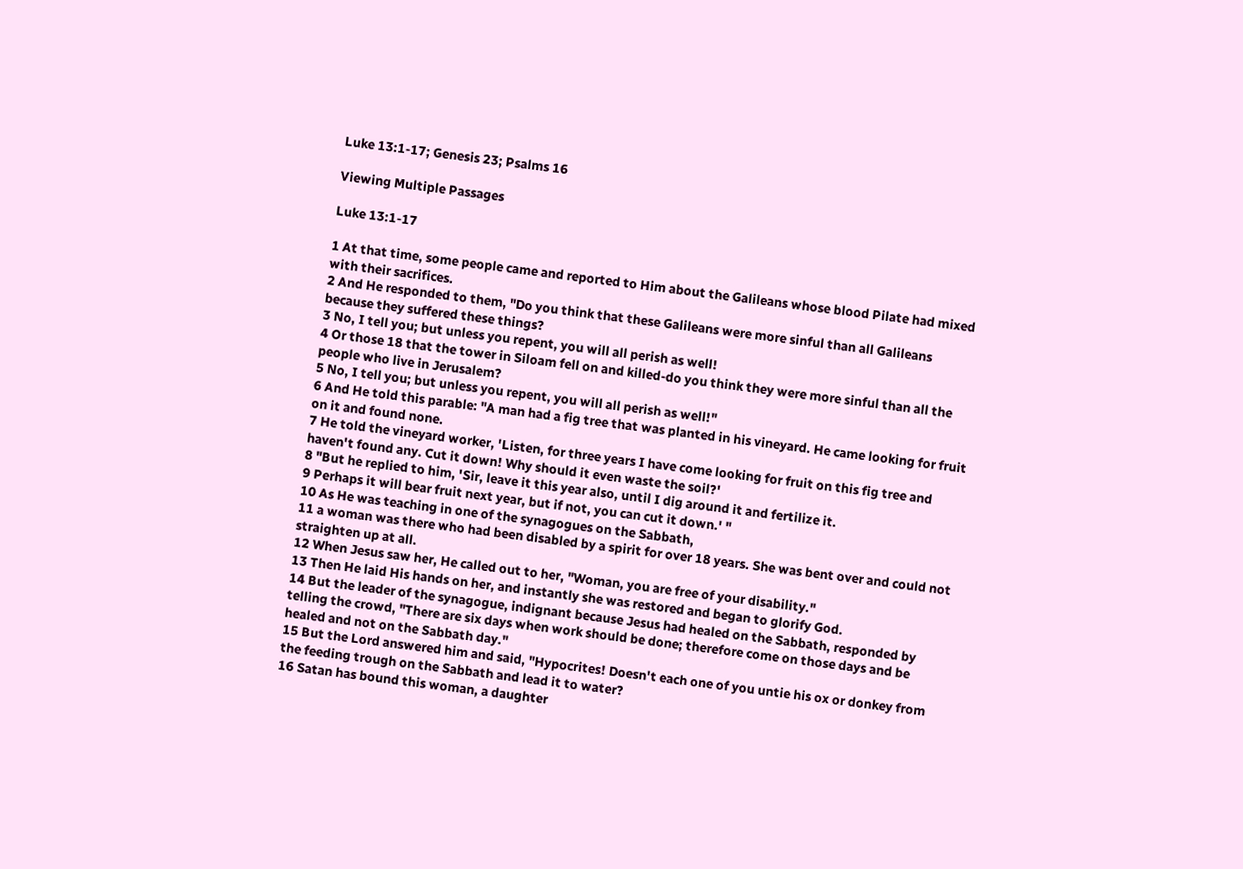Luke 13:1-17; Genesis 23; Psalms 16

Viewing Multiple Passages

Luke 13:1-17

1 At that time, some people came and reported to Him about the Galileans whose blood Pilate had mixed with their sacrifices.
2 And He responded to them, "Do you think that these Galileans were more sinful than all Galileans because they suffered these things?
3 No, I tell you; but unless you repent, you will all perish as well!
4 Or those 18 that the tower in Siloam fell on and killed-do you think they were more sinful than all the people who live in Jerusalem?
5 No, I tell you; but unless you repent, you will all perish as well!"
6 And He told this parable: "A man had a fig tree that was planted in his vineyard. He came looking for fruit on it and found none.
7 He told the vineyard worker, 'Listen, for three years I have come looking for fruit on this fig tree and haven't found any. Cut it down! Why should it even waste the soil?'
8 "But he replied to him, 'Sir, leave it this year also, until I dig around it and fertilize it.
9 Perhaps it will bear fruit next year, but if not, you can cut it down.' "
10 As He was teaching in one of the synagogues on the Sabbath,
11 a woman was there who had been disabled by a spirit for over 18 years. She was bent over and could not straighten up at all.
12 When Jesus saw her, He called out to her, "Woman, you are free of your disability."
13 Then He laid His hands on her, and instantly she was restored and began to glorify God.
14 But the leader of the synagogue, indignant because Jesus had healed on the Sabbath, responded by telling the crowd, "There are six days when work should be done; therefore come on those days and be healed and not on the Sabbath day."
15 But the Lord answered him and said, "Hypocrites! Doesn't each one of you untie his ox or donkey from the feeding trough on the Sabbath and lead it to water?
16 Satan has bound this woman, a daughter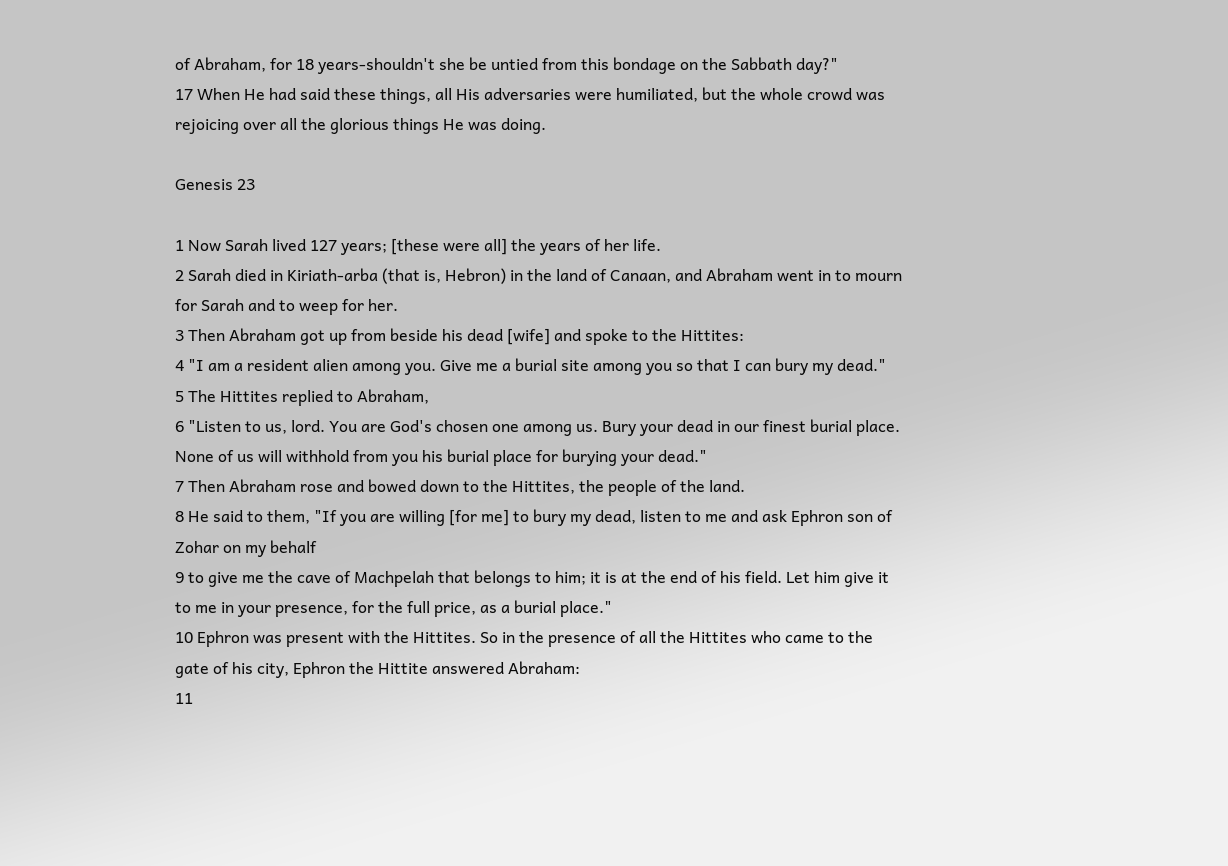of Abraham, for 18 years-shouldn't she be untied from this bondage on the Sabbath day?"
17 When He had said these things, all His adversaries were humiliated, but the whole crowd was rejoicing over all the glorious things He was doing.

Genesis 23

1 Now Sarah lived 127 years; [these were all] the years of her life.
2 Sarah died in Kiriath-arba (that is, Hebron) in the land of Canaan, and Abraham went in to mourn for Sarah and to weep for her.
3 Then Abraham got up from beside his dead [wife] and spoke to the Hittites:
4 "I am a resident alien among you. Give me a burial site among you so that I can bury my dead."
5 The Hittites replied to Abraham,
6 "Listen to us, lord. You are God's chosen one among us. Bury your dead in our finest burial place. None of us will withhold from you his burial place for burying your dead."
7 Then Abraham rose and bowed down to the Hittites, the people of the land.
8 He said to them, "If you are willing [for me] to bury my dead, listen to me and ask Ephron son of Zohar on my behalf
9 to give me the cave of Machpelah that belongs to him; it is at the end of his field. Let him give it to me in your presence, for the full price, as a burial place."
10 Ephron was present with the Hittites. So in the presence of all the Hittites who came to the gate of his city, Ephron the Hittite answered Abraham:
11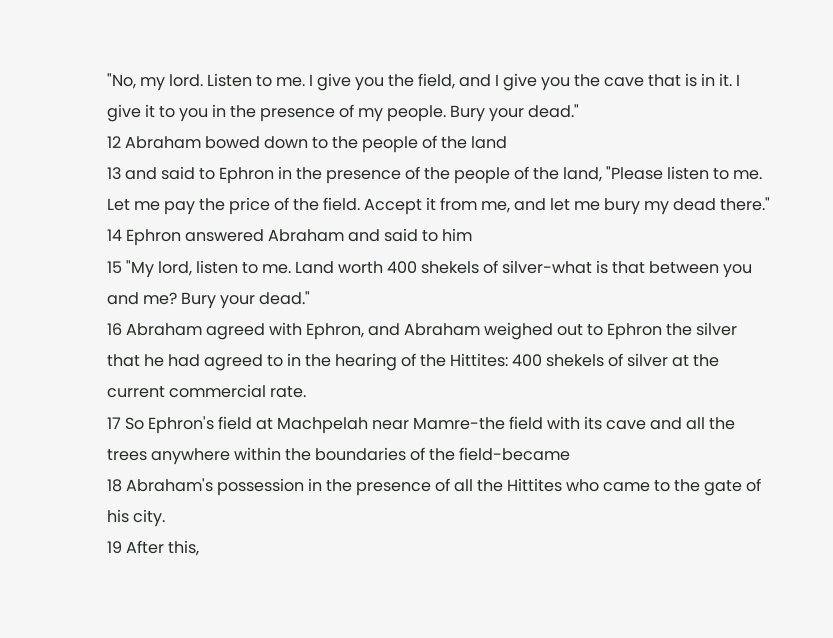"No, my lord. Listen to me. I give you the field, and I give you the cave that is in it. I give it to you in the presence of my people. Bury your dead."
12 Abraham bowed down to the people of the land
13 and said to Ephron in the presence of the people of the land, "Please listen to me. Let me pay the price of the field. Accept it from me, and let me bury my dead there."
14 Ephron answered Abraham and said to him
15 "My lord, listen to me. Land worth 400 shekels of silver-what is that between you and me? Bury your dead."
16 Abraham agreed with Ephron, and Abraham weighed out to Ephron the silver that he had agreed to in the hearing of the Hittites: 400 shekels of silver at the current commercial rate.
17 So Ephron's field at Machpelah near Mamre-the field with its cave and all the trees anywhere within the boundaries of the field-became
18 Abraham's possession in the presence of all the Hittites who came to the gate of his city.
19 After this,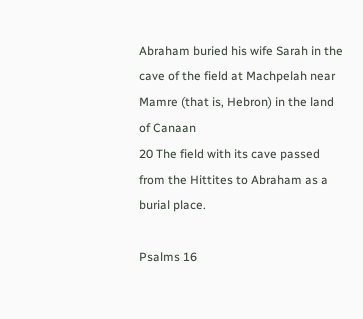Abraham buried his wife Sarah in the cave of the field at Machpelah near Mamre (that is, Hebron) in the land of Canaan
20 The field with its cave passed from the Hittites to Abraham as a burial place.

Psalms 16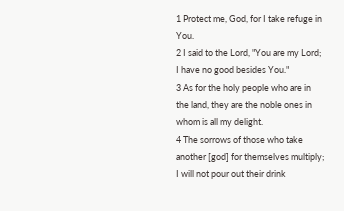1 Protect me, God, for I take refuge in You.
2 I said to the Lord, "You are my Lord; I have no good besides You."
3 As for the holy people who are in the land, they are the noble ones in whom is all my delight.
4 The sorrows of those who take another [god] for themselves multiply; I will not pour out their drink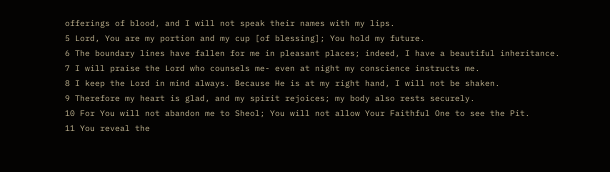offerings of blood, and I will not speak their names with my lips.
5 Lord, You are my portion and my cup [of blessing]; You hold my future.
6 The boundary lines have fallen for me in pleasant places; indeed, I have a beautiful inheritance.
7 I will praise the Lord who counsels me- even at night my conscience instructs me.
8 I keep the Lord in mind always. Because He is at my right hand, I will not be shaken.
9 Therefore my heart is glad, and my spirit rejoices; my body also rests securely.
10 For You will not abandon me to Sheol; You will not allow Your Faithful One to see the Pit.
11 You reveal the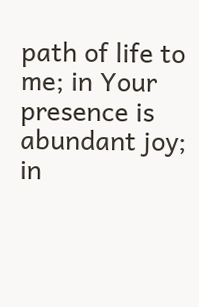path of life to me; in Your presence is abundant joy; in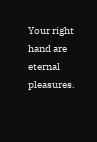Your right hand are eternal pleasures.